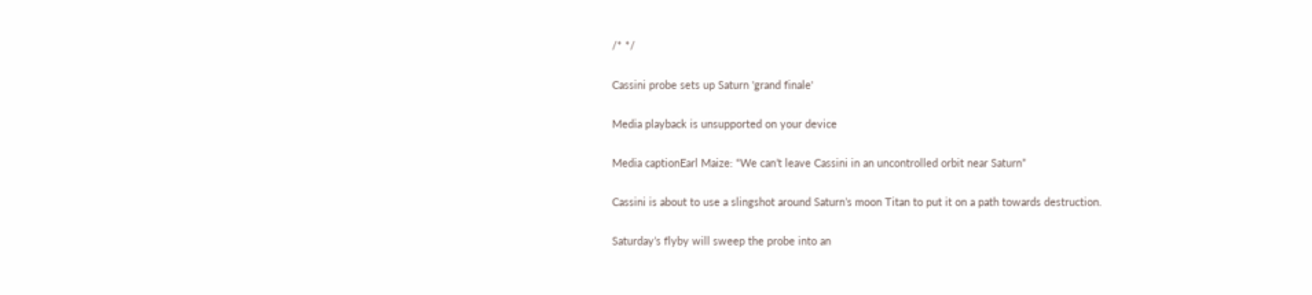/* */

Cassini probe sets up Saturn 'grand finale'

Media playback is unsupported on your device

Media captionEarl Maize: “We can’t leave Cassini in an uncontrolled orbit near Saturn”

Cassini is about to use a slingshot around Saturn’s moon Titan to put it on a path towards destruction.

Saturday’s flyby will sweep the probe into an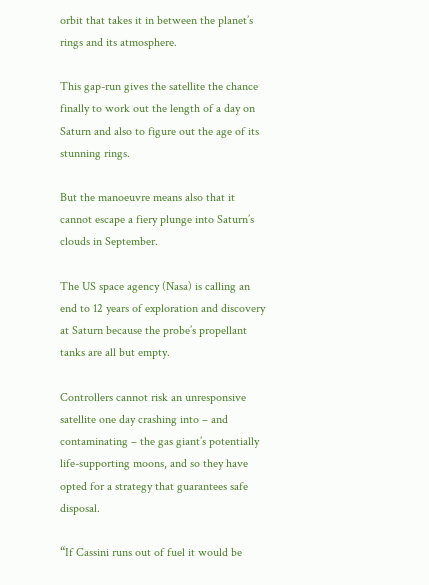orbit that takes it in between the planet’s rings and its atmosphere.

This gap-run gives the satellite the chance finally to work out the length of a day on Saturn and also to figure out the age of its stunning rings.

But the manoeuvre means also that it cannot escape a fiery plunge into Saturn’s clouds in September.

The US space agency (Nasa) is calling an end to 12 years of exploration and discovery at Saturn because the probe’s propellant tanks are all but empty.

Controllers cannot risk an unresponsive satellite one day crashing into – and contaminating – the gas giant’s potentially life-supporting moons, and so they have opted for a strategy that guarantees safe disposal.

“If Cassini runs out of fuel it would be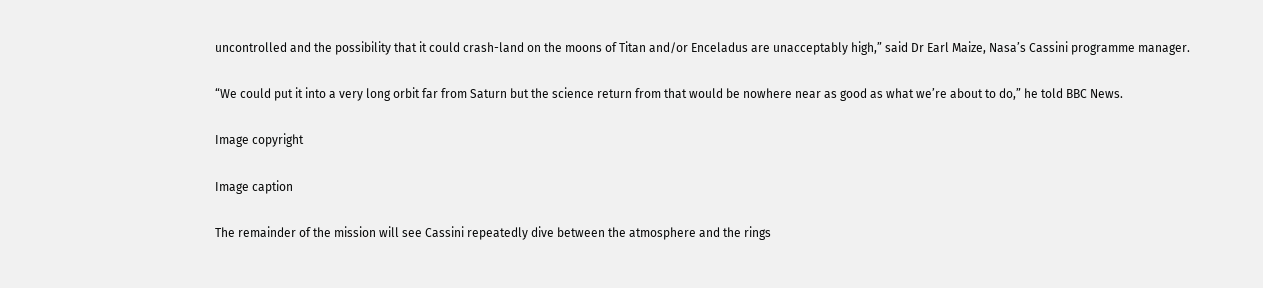uncontrolled and the possibility that it could crash-land on the moons of Titan and/or Enceladus are unacceptably high,” said Dr Earl Maize, Nasa’s Cassini programme manager.

“We could put it into a very long orbit far from Saturn but the science return from that would be nowhere near as good as what we’re about to do,” he told BBC News.

Image copyright

Image caption

The remainder of the mission will see Cassini repeatedly dive between the atmosphere and the rings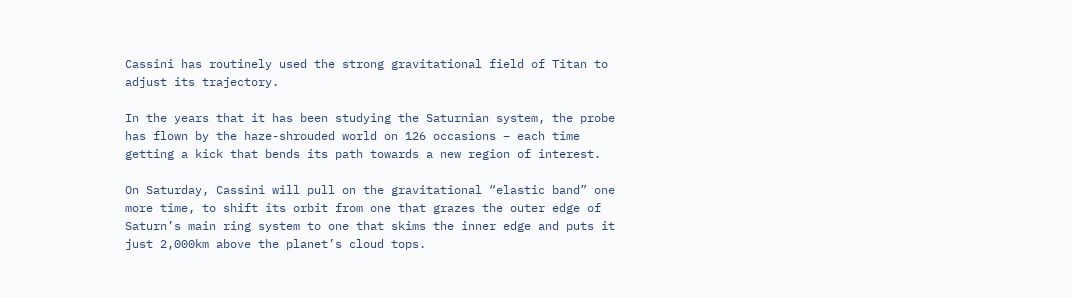Cassini has routinely used the strong gravitational field of Titan to adjust its trajectory.

In the years that it has been studying the Saturnian system, the probe has flown by the haze-shrouded world on 126 occasions – each time getting a kick that bends its path towards a new region of interest.

On Saturday, Cassini will pull on the gravitational “elastic band” one more time, to shift its orbit from one that grazes the outer edge of Saturn’s main ring system to one that skims the inner edge and puts it just 2,000km above the planet’s cloud tops.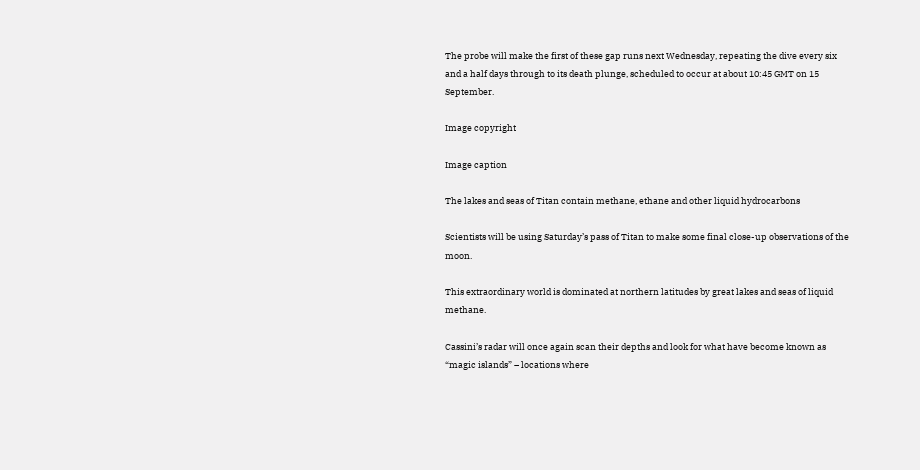The probe will make the first of these gap runs next Wednesday, repeating the dive every six and a half days through to its death plunge, scheduled to occur at about 10:45 GMT on 15 September.

Image copyright

Image caption

The lakes and seas of Titan contain methane, ethane and other liquid hydrocarbons

Scientists will be using Saturday’s pass of Titan to make some final close-up observations of the moon.

This extraordinary world is dominated at northern latitudes by great lakes and seas of liquid methane.

Cassini’s radar will once again scan their depths and look for what have become known as “magic islands” – locations where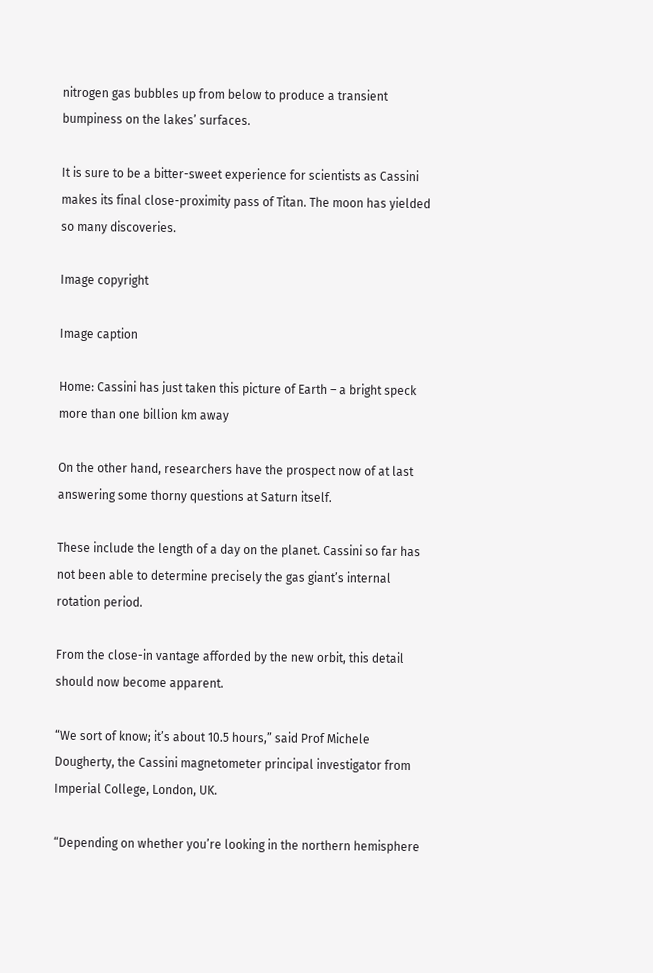nitrogen gas bubbles up from below to produce a transient bumpiness on the lakes’ surfaces.

It is sure to be a bitter-sweet experience for scientists as Cassini makes its final close-proximity pass of Titan. The moon has yielded so many discoveries.

Image copyright

Image caption

Home: Cassini has just taken this picture of Earth – a bright speck more than one billion km away

On the other hand, researchers have the prospect now of at last answering some thorny questions at Saturn itself.

These include the length of a day on the planet. Cassini so far has not been able to determine precisely the gas giant’s internal rotation period.

From the close-in vantage afforded by the new orbit, this detail should now become apparent.

“We sort of know; it’s about 10.5 hours,” said Prof Michele Dougherty, the Cassini magnetometer principal investigator from Imperial College, London, UK.

“Depending on whether you’re looking in the northern hemisphere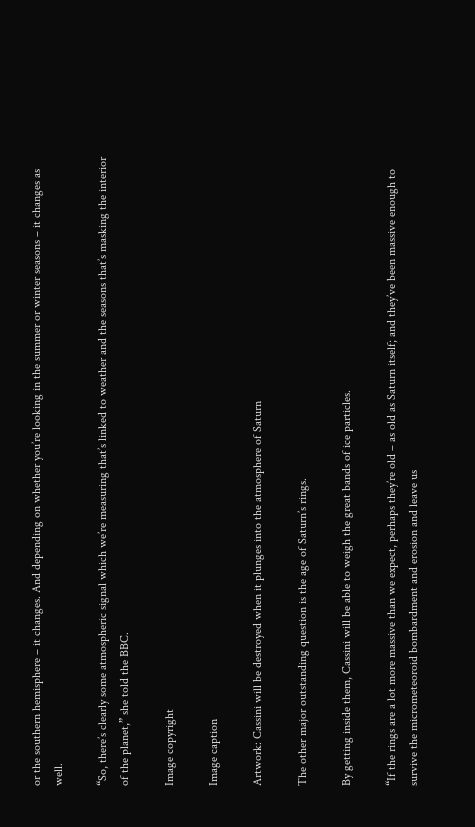or the southern hemisphere – it changes. And depending on whether you’re looking in the summer or winter seasons – it changes as well.

“So, there’s clearly some atmospheric signal which we’re measuring that’s linked to weather and the seasons that’s masking the interior of the planet,” she told the BBC.

Image copyright

Image caption

Artwork: Cassini will be destroyed when it plunges into the atmosphere of Saturn

The other major outstanding question is the age of Saturn’s rings.

By getting inside them, Cassini will be able to weigh the great bands of ice particles.

“If the rings are a lot more massive than we expect, perhaps they’re old – as old as Saturn itself; and they’ve been massive enough to survive the micrometeoroid bombardment and erosion and leave us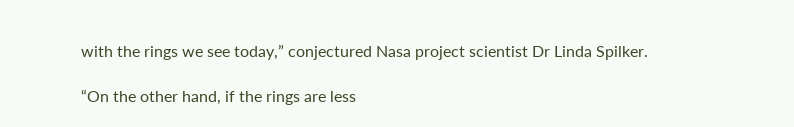with the rings we see today,” conjectured Nasa project scientist Dr Linda Spilker.

“On the other hand, if the rings are less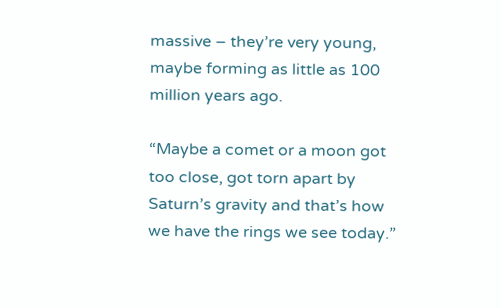massive – they’re very young, maybe forming as little as 100 million years ago.

“Maybe a comet or a moon got too close, got torn apart by Saturn’s gravity and that’s how we have the rings we see today.”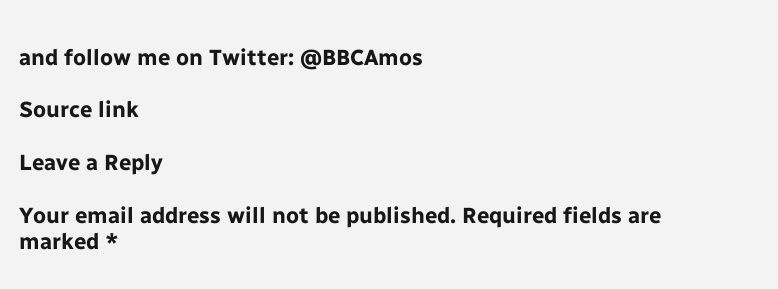and follow me on Twitter: @BBCAmos

Source link

Leave a Reply

Your email address will not be published. Required fields are marked *